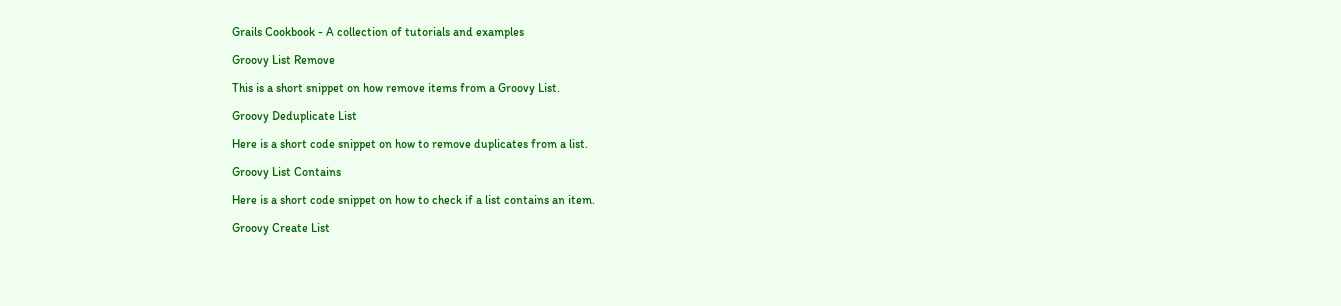Grails Cookbook - A collection of tutorials and examples

Groovy List Remove

This is a short snippet on how remove items from a Groovy List.

Groovy Deduplicate List

Here is a short code snippet on how to remove duplicates from a list.

Groovy List Contains

Here is a short code snippet on how to check if a list contains an item.

Groovy Create List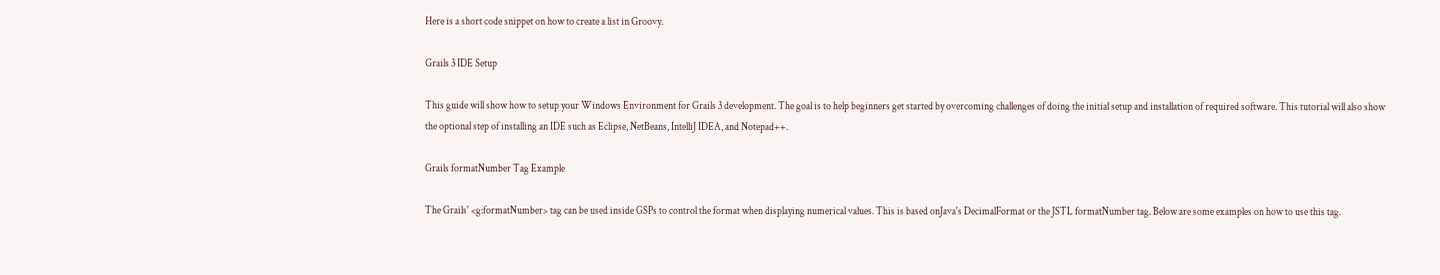Here is a short code snippet on how to create a list in Groovy.

Grails 3 IDE Setup

This guide will show how to setup your Windows Environment for Grails 3 development. The goal is to help beginners get started by overcoming challenges of doing the initial setup and installation of required software. This tutorial will also show the optional step of installing an IDE such as Eclipse, NetBeans, IntelliJ IDEA, and Notepad++.

Grails formatNumber Tag Example

The Grails' <g:formatNumber> tag can be used inside GSPs to control the format when displaying numerical values. This is based onJava's DecimalFormat or the JSTL formatNumber tag. Below are some examples on how to use this tag.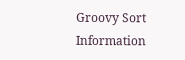Groovy Sort Information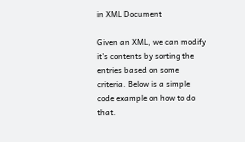in XML Document

Given an XML, we can modify it's contents by sorting the entries based on some criteria. Below is a simple code example on how to do that.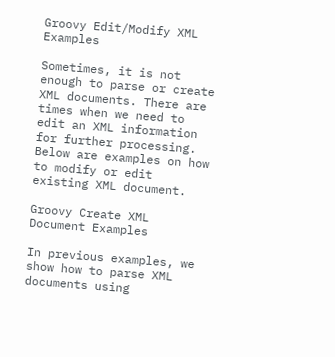Groovy Edit/Modify XML Examples

Sometimes, it is not enough to parse or create XML documents. There are times when we need to edit an XML information for further processing. Below are examples on how to modify or edit existing XML document.

Groovy Create XML Document Examples

In previous examples, we show how to parse XML documents using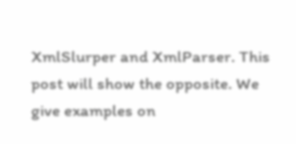XmlSlurper and XmlParser. This post will show the opposite. We give examples on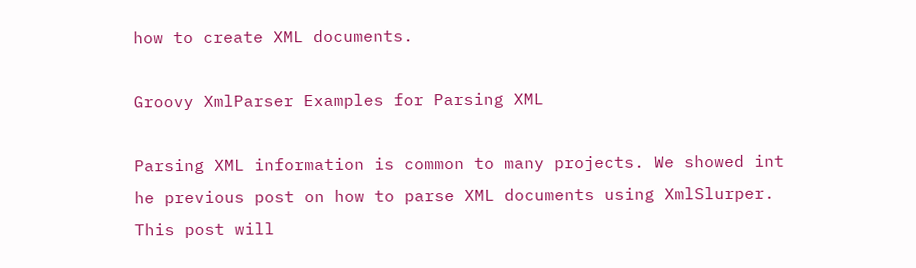how to create XML documents.

Groovy XmlParser Examples for Parsing XML

Parsing XML information is common to many projects. We showed int he previous post on how to parse XML documents using XmlSlurper. This post will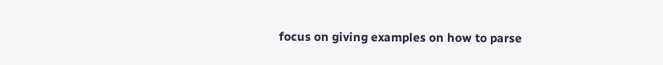focus on giving examples on how to parse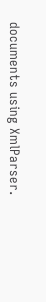documents using XmlParser.